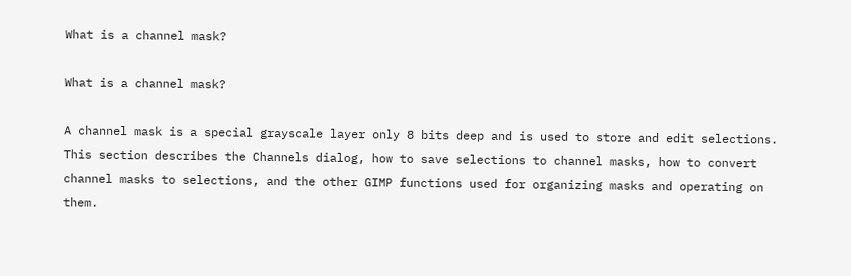What is a channel mask?

What is a channel mask?

A channel mask is a special grayscale layer only 8 bits deep and is used to store and edit selections. This section describes the Channels dialog, how to save selections to channel masks, how to convert channel masks to selections, and the other GIMP functions used for organizing masks and operating on them.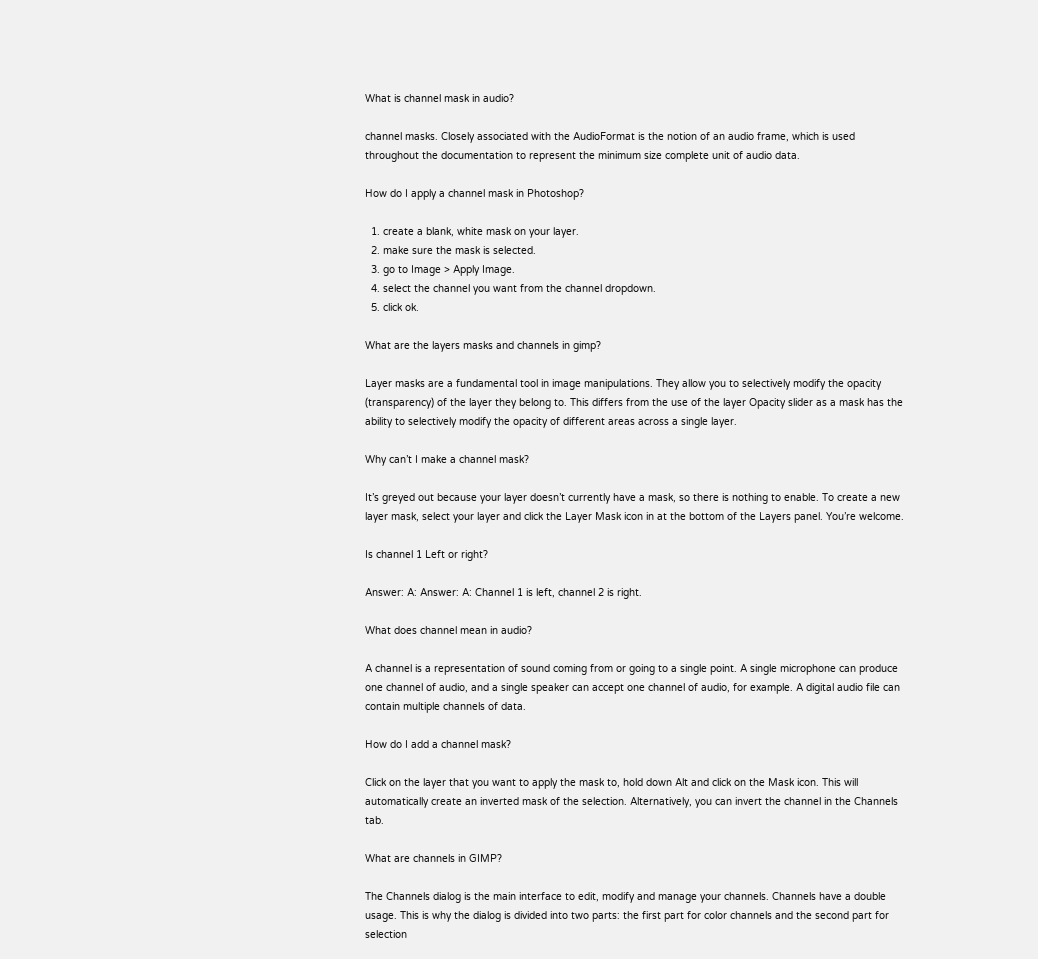What is channel mask in audio?

channel masks. Closely associated with the AudioFormat is the notion of an audio frame, which is used throughout the documentation to represent the minimum size complete unit of audio data.

How do I apply a channel mask in Photoshop?

  1. create a blank, white mask on your layer.
  2. make sure the mask is selected.
  3. go to Image > Apply Image.
  4. select the channel you want from the channel dropdown.
  5. click ok.

What are the layers masks and channels in gimp?

Layer masks are a fundamental tool in image manipulations. They allow you to selectively modify the opacity (transparency) of the layer they belong to. This differs from the use of the layer Opacity slider as a mask has the ability to selectively modify the opacity of different areas across a single layer.

Why can’t I make a channel mask?

It’s greyed out because your layer doesn’t currently have a mask, so there is nothing to enable. To create a new layer mask, select your layer and click the Layer Mask icon in at the bottom of the Layers panel. You’re welcome.

Is channel 1 Left or right?

Answer: A: Answer: A: Channel 1 is left, channel 2 is right.

What does channel mean in audio?

A channel is a representation of sound coming from or going to a single point. A single microphone can produce one channel of audio, and a single speaker can accept one channel of audio, for example. A digital audio file can contain multiple channels of data.

How do I add a channel mask?

Click on the layer that you want to apply the mask to, hold down Alt and click on the Mask icon. This will automatically create an inverted mask of the selection. Alternatively, you can invert the channel in the Channels tab.

What are channels in GIMP?

The Channels dialog is the main interface to edit, modify and manage your channels. Channels have a double usage. This is why the dialog is divided into two parts: the first part for color channels and the second part for selection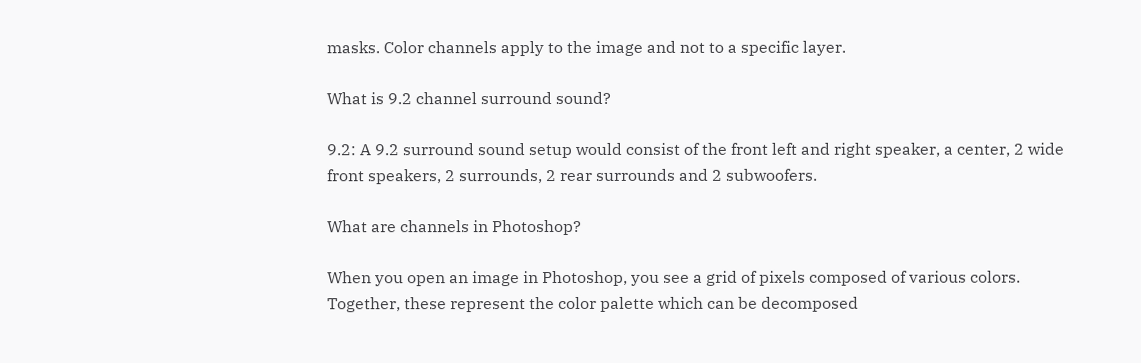masks. Color channels apply to the image and not to a specific layer.

What is 9.2 channel surround sound?

9.2: A 9.2 surround sound setup would consist of the front left and right speaker, a center, 2 wide front speakers, 2 surrounds, 2 rear surrounds and 2 subwoofers.

What are channels in Photoshop?

When you open an image in Photoshop, you see a grid of pixels composed of various colors. Together, these represent the color palette which can be decomposed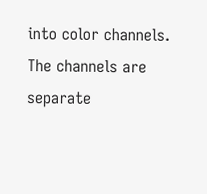into color channels. The channels are separate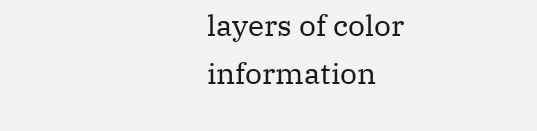layers of color information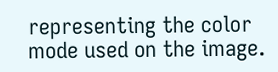representing the color mode used on the image.